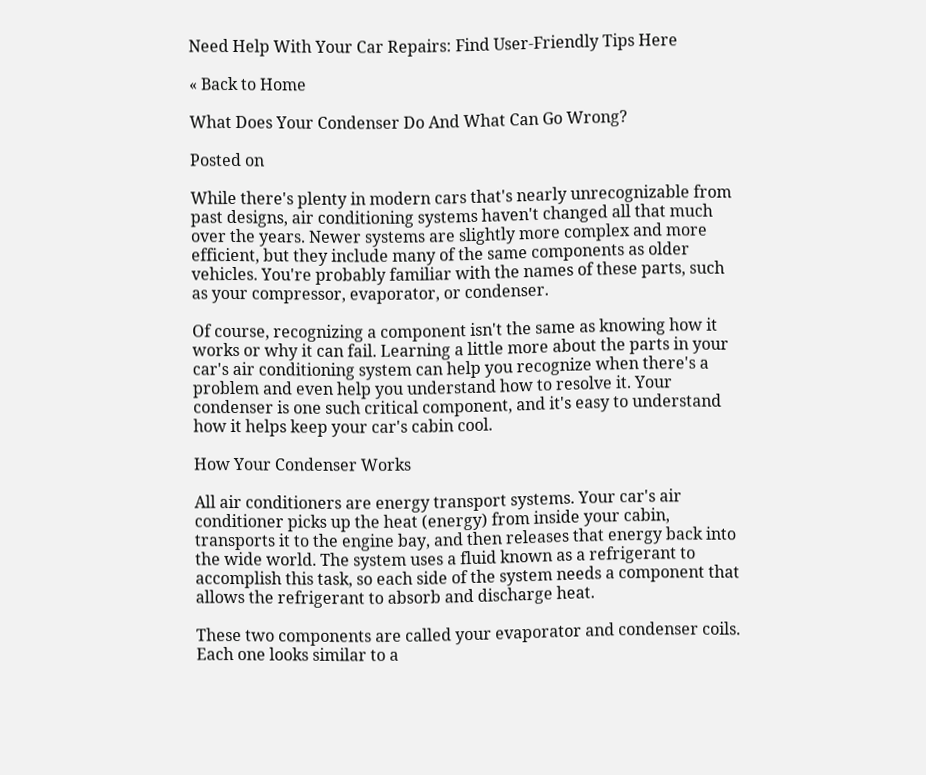Need Help With Your Car Repairs: Find User-Friendly Tips Here

« Back to Home

What Does Your Condenser Do And What Can Go Wrong?

Posted on

While there's plenty in modern cars that's nearly unrecognizable from past designs, air conditioning systems haven't changed all that much over the years. Newer systems are slightly more complex and more efficient, but they include many of the same components as older vehicles. You're probably familiar with the names of these parts, such as your compressor, evaporator, or condenser.

Of course, recognizing a component isn't the same as knowing how it works or why it can fail. Learning a little more about the parts in your car's air conditioning system can help you recognize when there's a problem and even help you understand how to resolve it. Your condenser is one such critical component, and it's easy to understand how it helps keep your car's cabin cool.

How Your Condenser Works

All air conditioners are energy transport systems. Your car's air conditioner picks up the heat (energy) from inside your cabin, transports it to the engine bay, and then releases that energy back into the wide world. The system uses a fluid known as a refrigerant to accomplish this task, so each side of the system needs a component that allows the refrigerant to absorb and discharge heat.

These two components are called your evaporator and condenser coils. Each one looks similar to a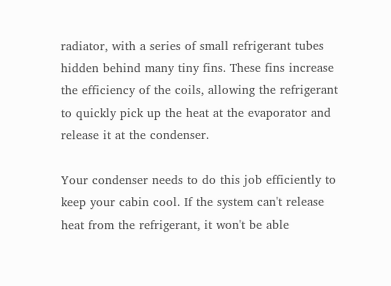radiator, with a series of small refrigerant tubes hidden behind many tiny fins. These fins increase the efficiency of the coils, allowing the refrigerant to quickly pick up the heat at the evaporator and release it at the condenser.

Your condenser needs to do this job efficiently to keep your cabin cool. If the system can't release heat from the refrigerant, it won't be able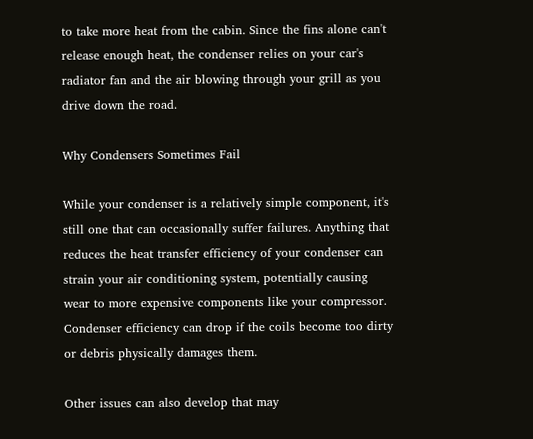to take more heat from the cabin. Since the fins alone can't release enough heat, the condenser relies on your car's radiator fan and the air blowing through your grill as you drive down the road.

Why Condensers Sometimes Fail

While your condenser is a relatively simple component, it's still one that can occasionally suffer failures. Anything that reduces the heat transfer efficiency of your condenser can strain your air conditioning system, potentially causing wear to more expensive components like your compressor. Condenser efficiency can drop if the coils become too dirty or debris physically damages them.

Other issues can also develop that may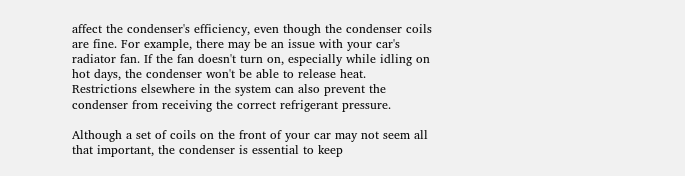affect the condenser's efficiency, even though the condenser coils are fine. For example, there may be an issue with your car's radiator fan. If the fan doesn't turn on, especially while idling on hot days, the condenser won't be able to release heat. Restrictions elsewhere in the system can also prevent the condenser from receiving the correct refrigerant pressure.

Although a set of coils on the front of your car may not seem all that important, the condenser is essential to keep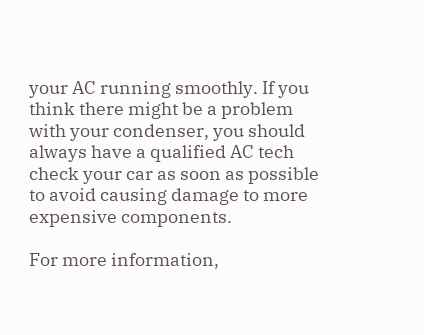your AC running smoothly. If you think there might be a problem with your condenser, you should always have a qualified AC tech check your car as soon as possible to avoid causing damage to more expensive components.

For more information,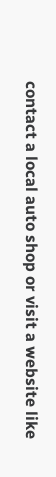contact a local auto shop or visit a website like